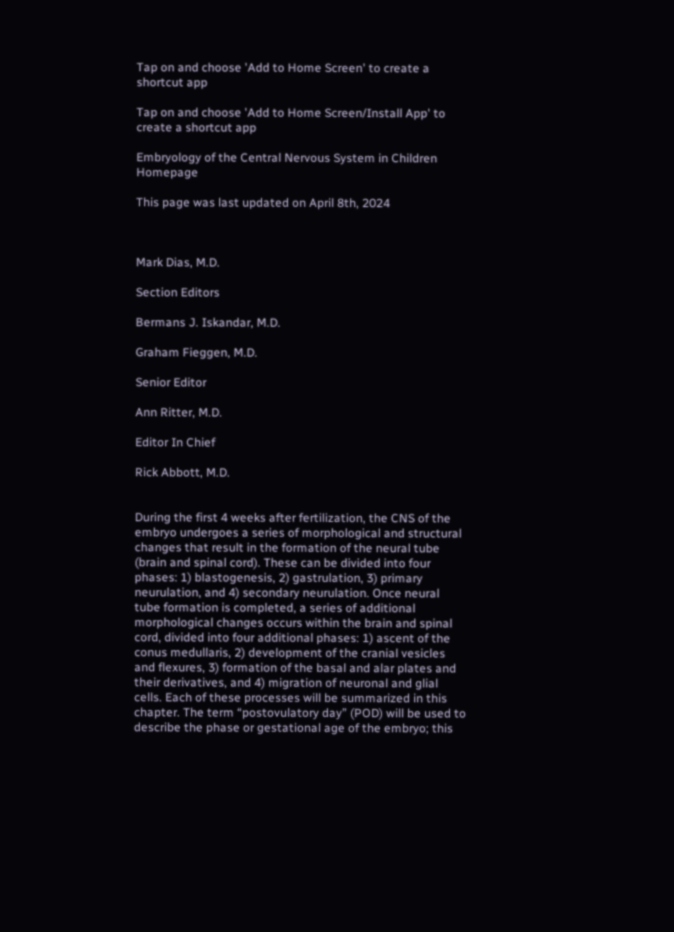Tap on and choose 'Add to Home Screen' to create a shortcut app

Tap on and choose 'Add to Home Screen/Install App' to create a shortcut app

Embryology of the Central Nervous System in Children Homepage

This page was last updated on April 8th, 2024



Mark Dias, M.D.

Section Editors

Bermans J. Iskandar, M.D.

Graham Fieggen, M.D.

Senior Editor

Ann Ritter, M.D.

Editor In Chief

Rick Abbott, M.D.


During the first 4 weeks after fertilization, the CNS of the embryo undergoes a series of morphological and structural changes that result in the formation of the neural tube (brain and spinal cord). These can be divided into four phases: 1) blastogenesis, 2) gastrulation, 3) primary neurulation, and 4) secondary neurulation. Once neural tube formation is completed, a series of additional morphological changes occurs within the brain and spinal cord, divided into four additional phases: 1) ascent of the conus medullaris, 2) development of the cranial vesicles and flexures, 3) formation of the basal and alar plates and their derivatives, and 4) migration of neuronal and glial cells. Each of these processes will be summarized in this chapter. The term “postovulatory day” (POD) will be used to describe the phase or gestational age of the embryo; this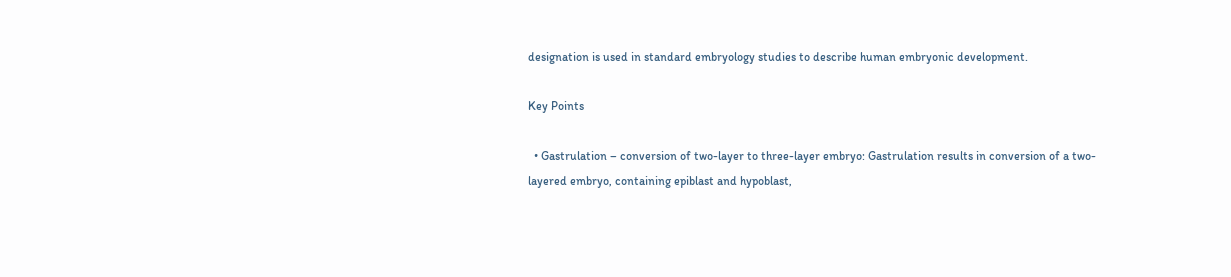designation is used in standard embryology studies to describe human embryonic development.

Key Points

  • Gastrulation – conversion of two-layer to three-layer embryo: Gastrulation results in conversion of a two-layered embryo, containing epiblast and hypoblast,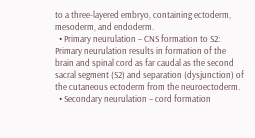to a three-layered embryo, containing ectoderm, mesoderm, and endoderm.
  • Primary neurulation – CNS formation to S2: Primary neurulation results in formation of the brain and spinal cord as far caudal as the second sacral segment (S2) and separation (dysjunction) of the cutaneous ectoderm from the neuroectoderm.
  • Secondary neurulation – cord formation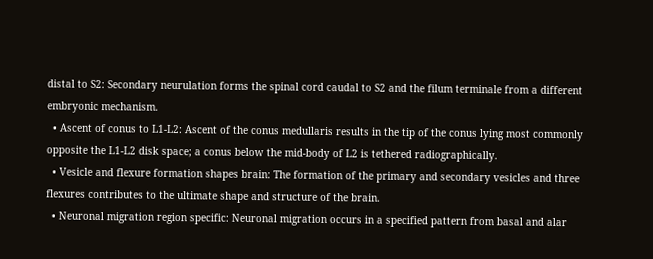distal to S2: Secondary neurulation forms the spinal cord caudal to S2 and the filum terminale from a different embryonic mechanism.
  • Ascent of conus to L1-L2: Ascent of the conus medullaris results in the tip of the conus lying most commonly opposite the L1-L2 disk space; a conus below the mid-body of L2 is tethered radiographically.
  • Vesicle and flexure formation shapes brain: The formation of the primary and secondary vesicles and three flexures contributes to the ultimate shape and structure of the brain.
  • Neuronal migration region specific: Neuronal migration occurs in a specified pattern from basal and alar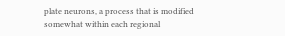plate neurons, a process that is modified somewhat within each regional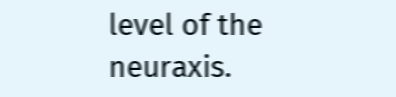level of the neuraxis.